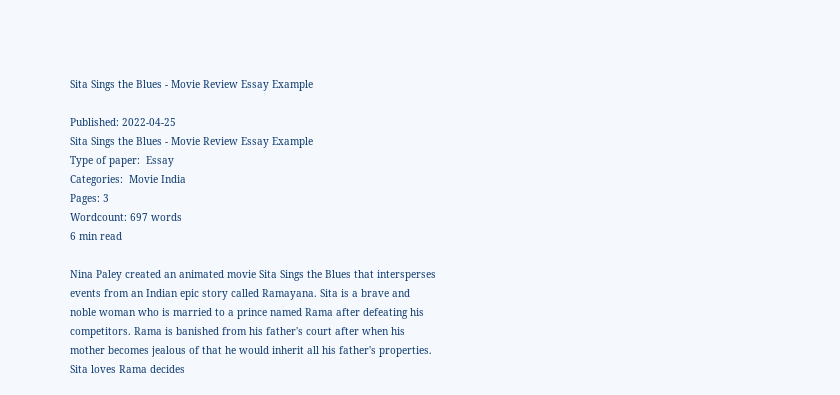Sita Sings the Blues - Movie Review Essay Example

Published: 2022-04-25
Sita Sings the Blues - Movie Review Essay Example
Type of paper:  Essay
Categories:  Movie India
Pages: 3
Wordcount: 697 words
6 min read

Nina Paley created an animated movie Sita Sings the Blues that intersperses events from an Indian epic story called Ramayana. Sita is a brave and noble woman who is married to a prince named Rama after defeating his competitors. Rama is banished from his father's court after when his mother becomes jealous of that he would inherit all his father's properties. Sita loves Rama decides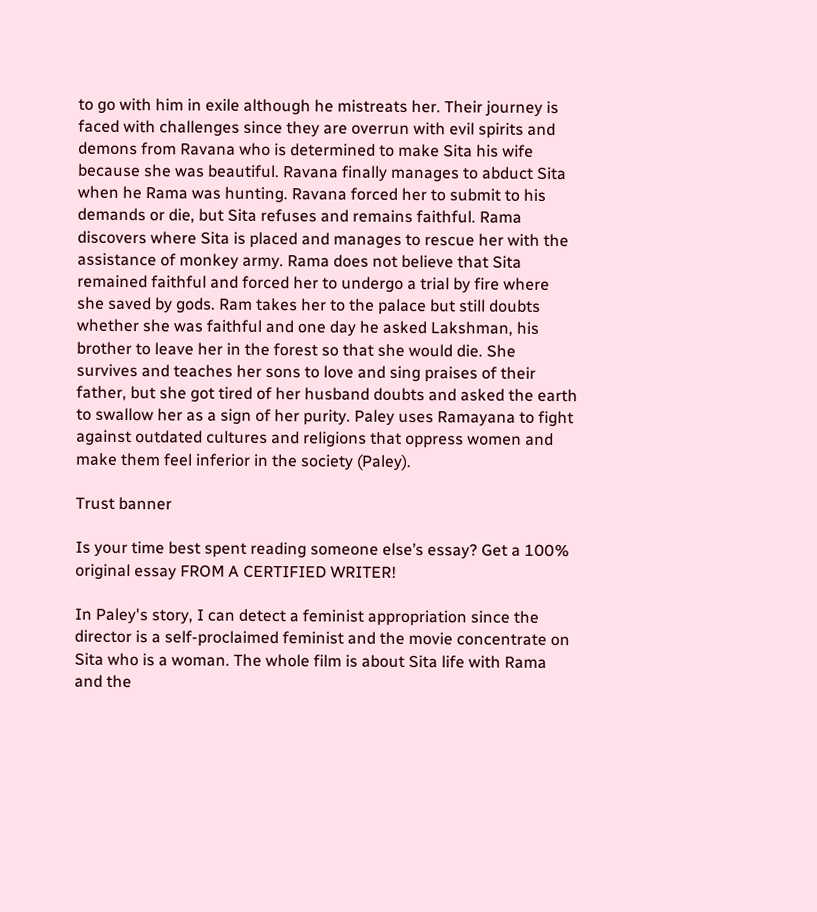to go with him in exile although he mistreats her. Their journey is faced with challenges since they are overrun with evil spirits and demons from Ravana who is determined to make Sita his wife because she was beautiful. Ravana finally manages to abduct Sita when he Rama was hunting. Ravana forced her to submit to his demands or die, but Sita refuses and remains faithful. Rama discovers where Sita is placed and manages to rescue her with the assistance of monkey army. Rama does not believe that Sita remained faithful and forced her to undergo a trial by fire where she saved by gods. Ram takes her to the palace but still doubts whether she was faithful and one day he asked Lakshman, his brother to leave her in the forest so that she would die. She survives and teaches her sons to love and sing praises of their father, but she got tired of her husband doubts and asked the earth to swallow her as a sign of her purity. Paley uses Ramayana to fight against outdated cultures and religions that oppress women and make them feel inferior in the society (Paley).

Trust banner

Is your time best spent reading someone else’s essay? Get a 100% original essay FROM A CERTIFIED WRITER!

In Paley's story, I can detect a feminist appropriation since the director is a self-proclaimed feminist and the movie concentrate on Sita who is a woman. The whole film is about Sita life with Rama and the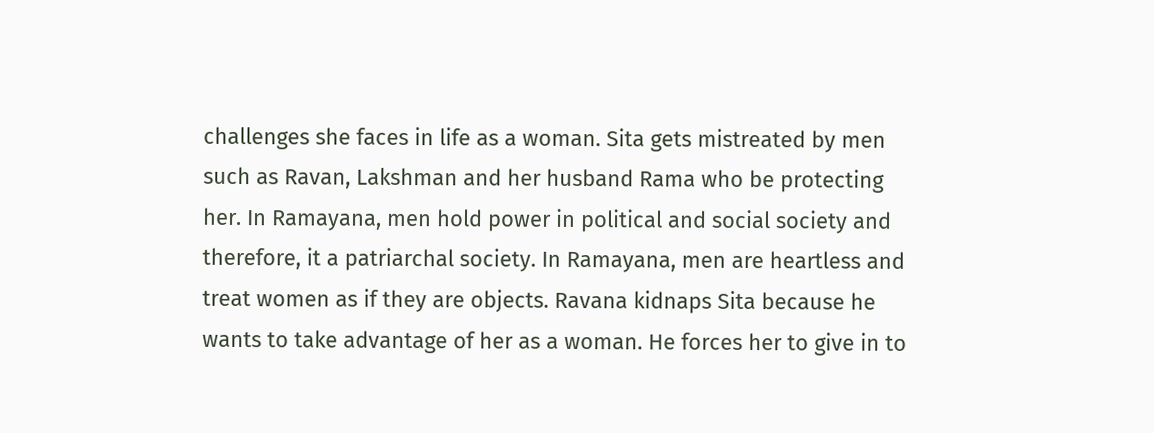challenges she faces in life as a woman. Sita gets mistreated by men such as Ravan, Lakshman and her husband Rama who be protecting her. In Ramayana, men hold power in political and social society and therefore, it a patriarchal society. In Ramayana, men are heartless and treat women as if they are objects. Ravana kidnaps Sita because he wants to take advantage of her as a woman. He forces her to give in to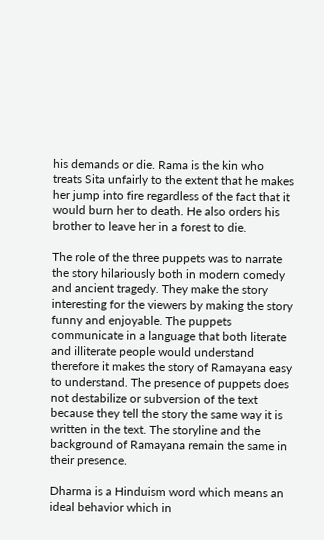his demands or die. Rama is the kin who treats Sita unfairly to the extent that he makes her jump into fire regardless of the fact that it would burn her to death. He also orders his brother to leave her in a forest to die.

The role of the three puppets was to narrate the story hilariously both in modern comedy and ancient tragedy. They make the story interesting for the viewers by making the story funny and enjoyable. The puppets communicate in a language that both literate and illiterate people would understand therefore it makes the story of Ramayana easy to understand. The presence of puppets does not destabilize or subversion of the text because they tell the story the same way it is written in the text. The storyline and the background of Ramayana remain the same in their presence.

Dharma is a Hinduism word which means an ideal behavior which in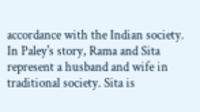accordance with the Indian society. In Paley's story, Rama and Sita represent a husband and wife in traditional society. Sita is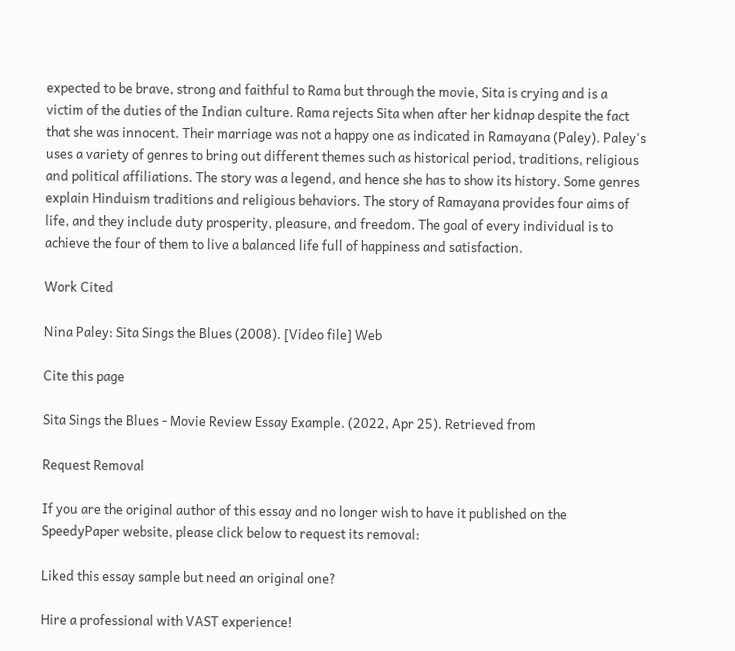expected to be brave, strong and faithful to Rama but through the movie, Sita is crying and is a victim of the duties of the Indian culture. Rama rejects Sita when after her kidnap despite the fact that she was innocent. Their marriage was not a happy one as indicated in Ramayana (Paley). Paley's uses a variety of genres to bring out different themes such as historical period, traditions, religious and political affiliations. The story was a legend, and hence she has to show its history. Some genres explain Hinduism traditions and religious behaviors. The story of Ramayana provides four aims of life, and they include duty prosperity, pleasure, and freedom. The goal of every individual is to achieve the four of them to live a balanced life full of happiness and satisfaction.

Work Cited

Nina Paley: Sita Sings the Blues (2008). [Video file] Web

Cite this page

Sita Sings the Blues - Movie Review Essay Example. (2022, Apr 25). Retrieved from

Request Removal

If you are the original author of this essay and no longer wish to have it published on the SpeedyPaper website, please click below to request its removal:

Liked this essay sample but need an original one?

Hire a professional with VAST experience!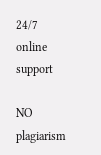24/7 online support

NO plagiarism